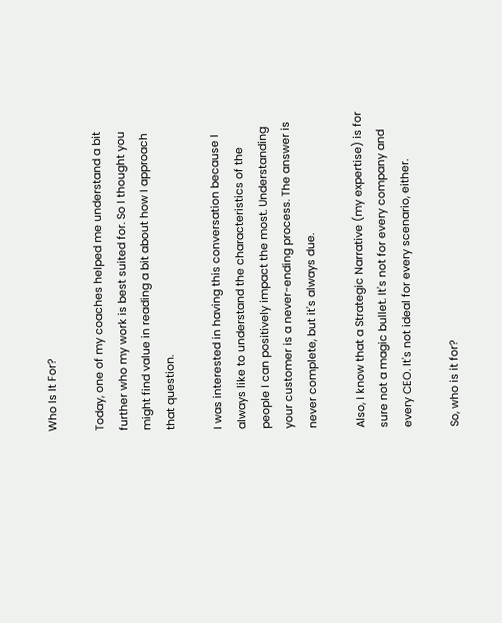Who Is It For?

Today, one of my coaches helped me understand a bit further who my work is best suited for. So I thought you might find value in reading a bit about how I approach that question.

I was interested in having this conversation because I always like to understand the characteristics of the people I can positively impact the most. Understanding your customer is a never-ending process. The answer is never complete, but it's always due.

Also, I know that a Strategic Narrative (my expertise) is for sure not a magic bullet. It's not for every company and every CEO. It's not ideal for every scenario, either.

So, who is it for?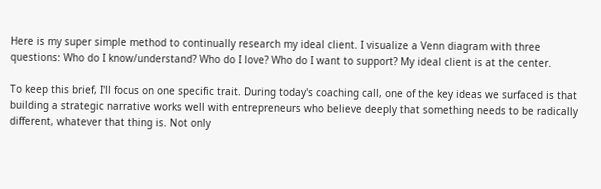Here is my super simple method to continually research my ideal client. I visualize a Venn diagram with three questions: Who do I know/understand? Who do I love? Who do I want to support? My ideal client is at the center.

To keep this brief, I'll focus on one specific trait. During today's coaching call, one of the key ideas we surfaced is that building a strategic narrative works well with entrepreneurs who believe deeply that something needs to be radically different, whatever that thing is. Not only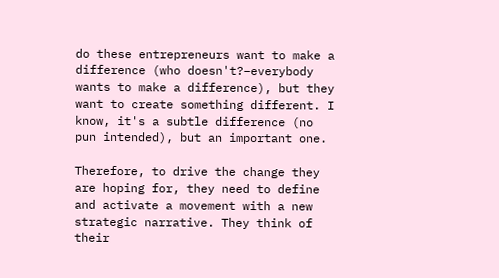do these entrepreneurs want to make a difference (who doesn't?–everybody wants to make a difference), but they want to create something different. I know, it's a subtle difference (no pun intended), but an important one.

Therefore, to drive the change they are hoping for, they need to define and activate a movement with a new strategic narrative. They think of their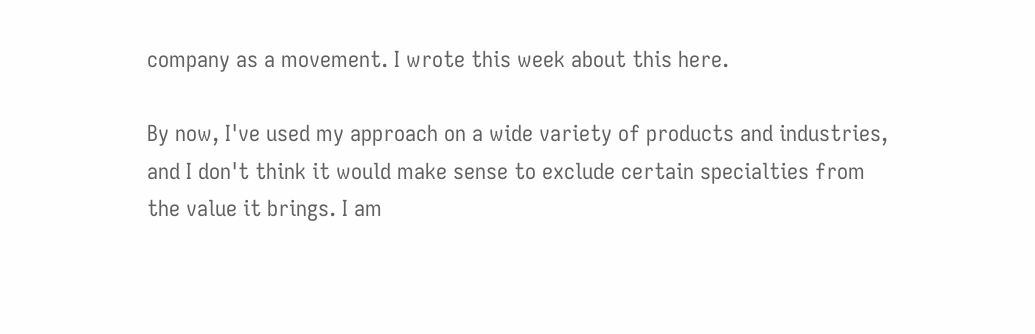company as a movement. I wrote this week about this here.

By now, I've used my approach on a wide variety of products and industries, and I don't think it would make sense to exclude certain specialties from the value it brings. I am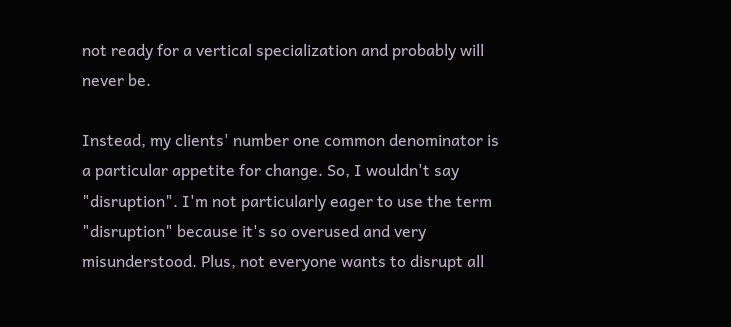not ready for a vertical specialization and probably will never be.

Instead, my clients' number one common denominator is a particular appetite for change. So, I wouldn't say "disruption". I'm not particularly eager to use the term "disruption" because it's so overused and very misunderstood. Plus, not everyone wants to disrupt all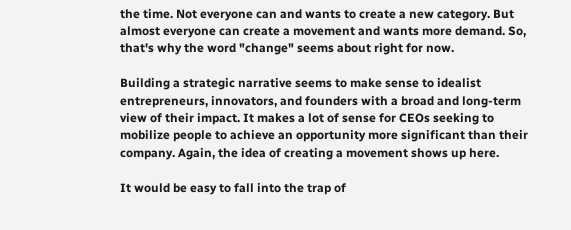the time. Not everyone can and wants to create a new category. But almost everyone can create a movement and wants more demand. So, that's why the word "change" seems about right for now.

Building a strategic narrative seems to make sense to idealist entrepreneurs, innovators, and founders with a broad and long-term view of their impact. It makes a lot of sense for CEOs seeking to mobilize people to achieve an opportunity more significant than their company. Again, the idea of creating a movement shows up here.

It would be easy to fall into the trap of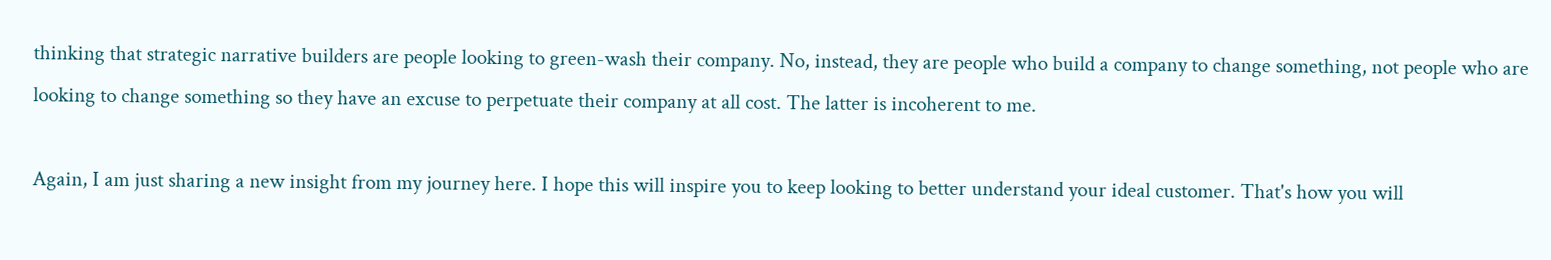thinking that strategic narrative builders are people looking to green-wash their company. No, instead, they are people who build a company to change something, not people who are looking to change something so they have an excuse to perpetuate their company at all cost. The latter is incoherent to me.

Again, I am just sharing a new insight from my journey here. I hope this will inspire you to keep looking to better understand your ideal customer. That's how you will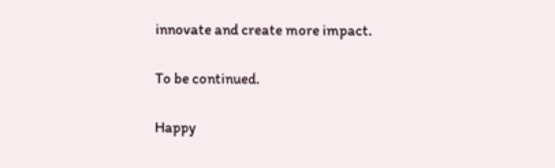innovate and create more impact.

To be continued.

Happy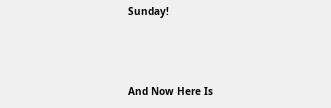Sunday!



And Now Here Is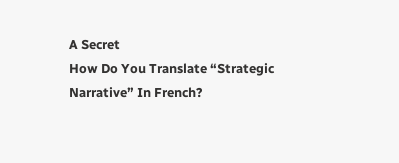A Secret
How Do You Translate “Strategic Narrative” In French?